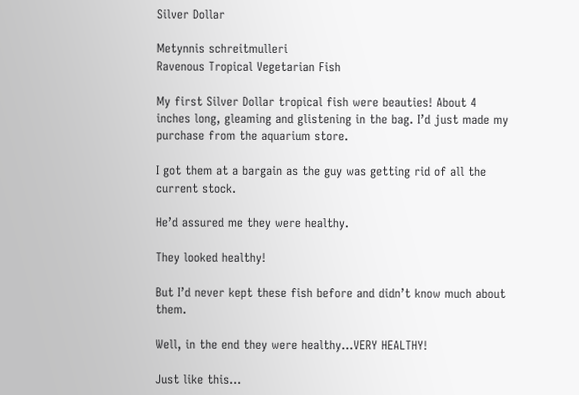Silver Dollar

Metynnis schreitmulleri
Ravenous Tropical Vegetarian Fish

My first Silver Dollar tropical fish were beauties! About 4 inches long, gleaming and glistening in the bag. I’d just made my purchase from the aquarium store.

I got them at a bargain as the guy was getting rid of all the current stock.

He’d assured me they were healthy.

They looked healthy!

But I’d never kept these fish before and didn’t know much about them.

Well, in the end they were healthy...VERY HEALTHY!

Just like this...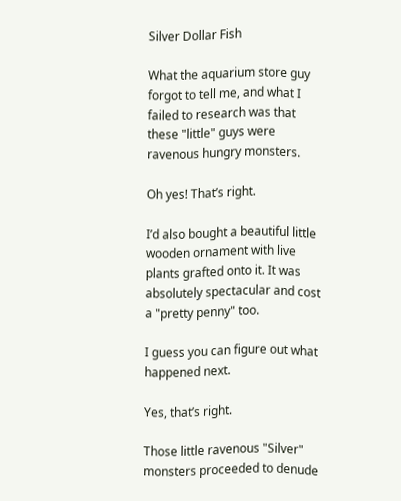Silver Dollar Fish

What the aquarium store guy forgot to tell me, and what I failed to research was that these "little" guys were ravenous hungry monsters.

Oh yes! That’s right.

I’d also bought a beautiful little wooden ornament with live plants grafted onto it. It was absolutely spectacular and cost a "pretty penny" too.

I guess you can figure out what happened next.

Yes, that’s right.

Those little ravenous "Silver" monsters proceeded to denude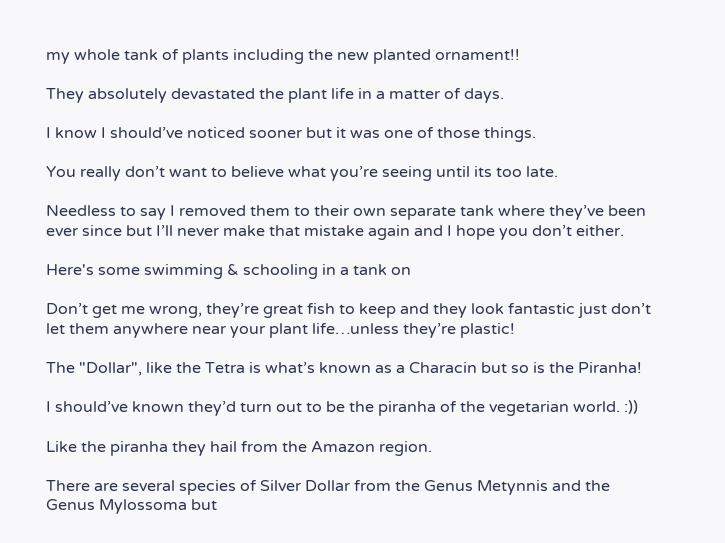my whole tank of plants including the new planted ornament!!

They absolutely devastated the plant life in a matter of days.

I know I should’ve noticed sooner but it was one of those things.

You really don’t want to believe what you’re seeing until its too late.

Needless to say I removed them to their own separate tank where they’ve been ever since but I’ll never make that mistake again and I hope you don’t either.

Here's some swimming & schooling in a tank on

Don’t get me wrong, they’re great fish to keep and they look fantastic just don’t let them anywhere near your plant life…unless they’re plastic!

The "Dollar", like the Tetra is what’s known as a Characin but so is the Piranha!

I should’ve known they’d turn out to be the piranha of the vegetarian world. :))

Like the piranha they hail from the Amazon region.

There are several species of Silver Dollar from the Genus Metynnis and the Genus Mylossoma but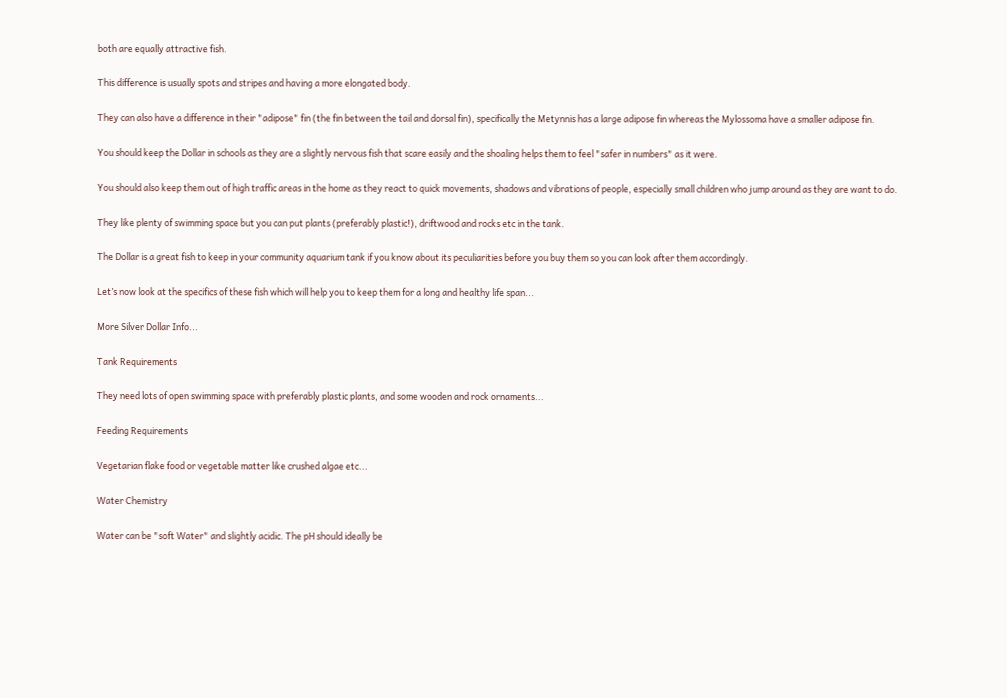both are equally attractive fish.

This difference is usually spots and stripes and having a more elongated body.

They can also have a difference in their "adipose" fin (the fin between the tail and dorsal fin), specifically the Metynnis has a large adipose fin whereas the Mylossoma have a smaller adipose fin.

You should keep the Dollar in schools as they are a slightly nervous fish that scare easily and the shoaling helps them to feel "safer in numbers" as it were.

You should also keep them out of high traffic areas in the home as they react to quick movements, shadows and vibrations of people, especially small children who jump around as they are want to do.

They like plenty of swimming space but you can put plants (preferably plastic!), driftwood and rocks etc in the tank.

The Dollar is a great fish to keep in your community aquarium tank if you know about its peculiarities before you buy them so you can look after them accordingly.

Let’s now look at the specifics of these fish which will help you to keep them for a long and healthy life span...

More Silver Dollar Info...

Tank Requirements

They need lots of open swimming space with preferably plastic plants, and some wooden and rock ornaments...

Feeding Requirements

Vegetarian flake food or vegetable matter like crushed algae etc...

Water Chemistry

Water can be "soft Water" and slightly acidic. The pH should ideally be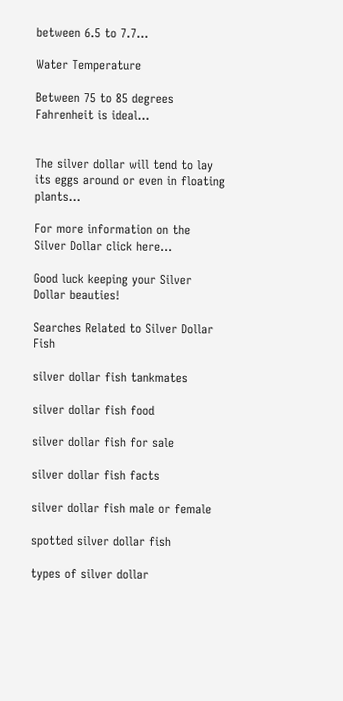between 6.5 to 7.7...

Water Temperature

Between 75 to 85 degrees Fahrenheit is ideal...


The silver dollar will tend to lay its eggs around or even in floating plants...

For more information on the Silver Dollar click here...

Good luck keeping your Silver Dollar beauties!

Searches Related to Silver Dollar Fish

silver dollar fish tankmates

silver dollar fish food

silver dollar fish for sale

silver dollar fish facts

silver dollar fish male or female

spotted silver dollar fish

types of silver dollar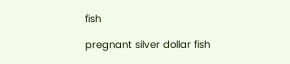fish

pregnant silver dollar fish